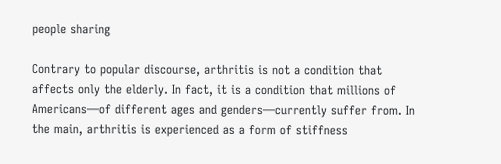people sharing

Contrary to popular discourse, arthritis is not a condition that affects only the elderly. In fact, it is a condition that millions of Americans—of different ages and genders—currently suffer from. In the main, arthritis is experienced as a form of stiffness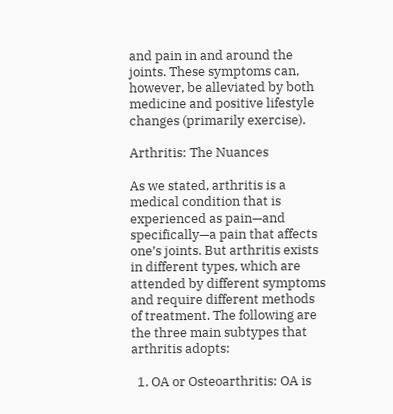and pain in and around the joints. These symptoms can, however, be alleviated by both medicine and positive lifestyle changes (primarily exercise).

Arthritis: The Nuances

As we stated, arthritis is a medical condition that is experienced as pain—and specifically—a pain that affects one’s joints. But arthritis exists in different types, which are attended by different symptoms and require different methods of treatment. The following are the three main subtypes that arthritis adopts:

  1. OA or Osteoarthritis: OA is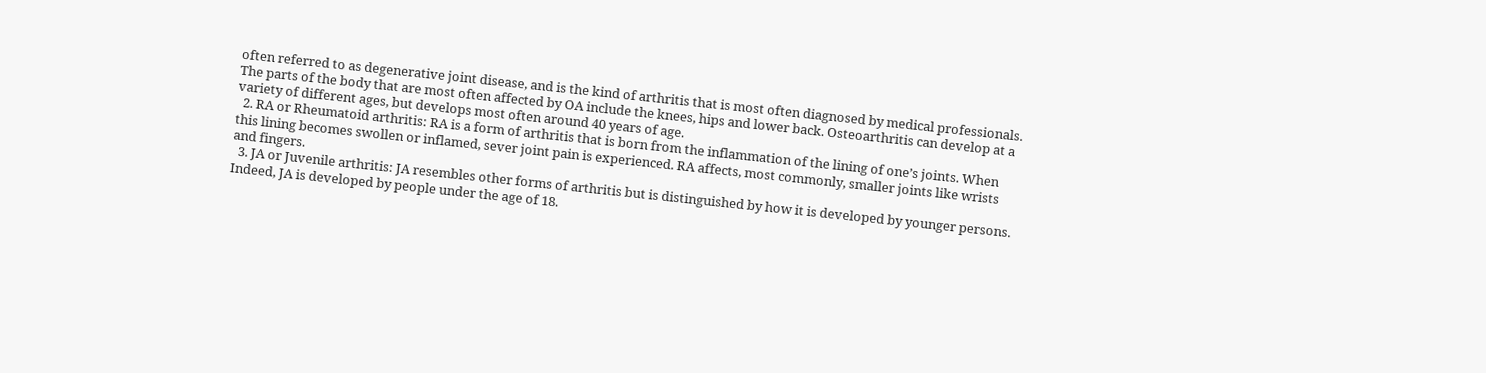often referred to as degenerative joint disease, and is the kind of arthritis that is most often diagnosed by medical professionals. The parts of the body that are most often affected by OA include the knees, hips and lower back. Osteoarthritis can develop at a variety of different ages, but develops most often around 40 years of age.
  2. RA or Rheumatoid arthritis: RA is a form of arthritis that is born from the inflammation of the lining of one’s joints. When this lining becomes swollen or inflamed, sever joint pain is experienced. RA affects, most commonly, smaller joints like wrists and fingers.
  3. JA or Juvenile arthritis: JA resembles other forms of arthritis but is distinguished by how it is developed by younger persons. Indeed, JA is developed by people under the age of 18.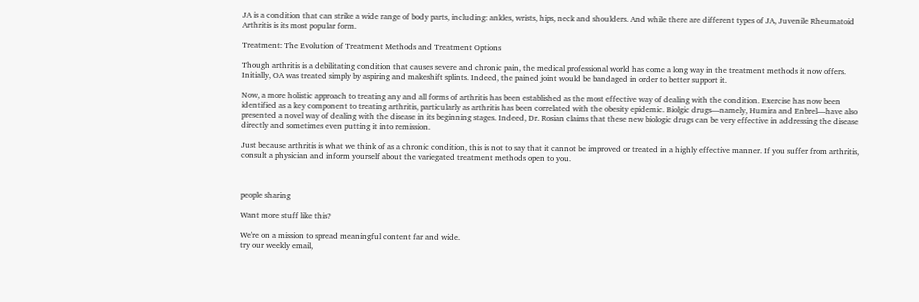JA is a condition that can strike a wide range of body parts, including: ankles, wrists, hips, neck and shoulders. And while there are different types of JA, Juvenile Rheumatoid Arthritis is its most popular form.

Treatment: The Evolution of Treatment Methods and Treatment Options

Though arthritis is a debilitating condition that causes severe and chronic pain, the medical professional world has come a long way in the treatment methods it now offers. Initially, OA was treated simply by aspiring and makeshift splints. Indeed, the pained joint would be bandaged in order to better support it.

Now, a more holistic approach to treating any and all forms of arthritis has been established as the most effective way of dealing with the condition. Exercise has now been identified as a key component to treating arthritis, particularly as arthritis has been correlated with the obesity epidemic. Biolgic drugs—namely, Humira and Enbrel—have also presented a novel way of dealing with the disease in its beginning stages. Indeed, Dr. Rosian claims that these new biologic drugs can be very effective in addressing the disease directly and sometimes even putting it into remission.

Just because arthritis is what we think of as a chronic condition, this is not to say that it cannot be improved or treated in a highly effective manner. If you suffer from arthritis, consult a physician and inform yourself about the variegated treatment methods open to you.



people sharing

Want more stuff like this?

We're on a mission to spread meaningful content far and wide.
try our weekly email,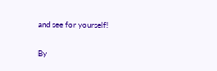and see for yourself!

By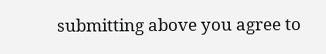submitting above you agree to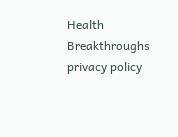Health Breakthroughs privacy policy